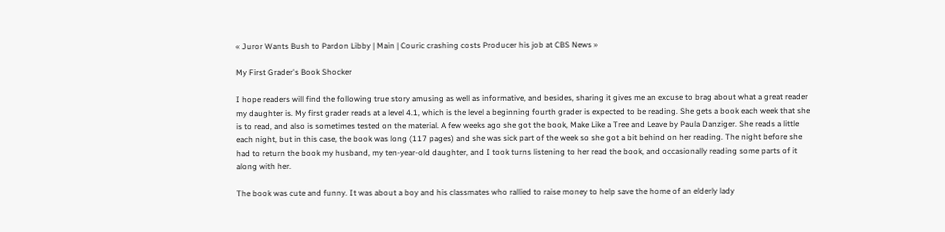« Juror Wants Bush to Pardon Libby | Main | Couric crashing costs Producer his job at CBS News »

My First Grader's Book Shocker

I hope readers will find the following true story amusing as well as informative, and besides, sharing it gives me an excuse to brag about what a great reader my daughter is. My first grader reads at a level 4.1, which is the level a beginning fourth grader is expected to be reading. She gets a book each week that she is to read, and also is sometimes tested on the material. A few weeks ago she got the book, Make Like a Tree and Leave by Paula Danziger. She reads a little each night, but in this case, the book was long (117 pages) and she was sick part of the week so she got a bit behind on her reading. The night before she had to return the book my husband, my ten-year-old daughter, and I took turns listening to her read the book, and occasionally reading some parts of it along with her.

The book was cute and funny. It was about a boy and his classmates who rallied to raise money to help save the home of an elderly lady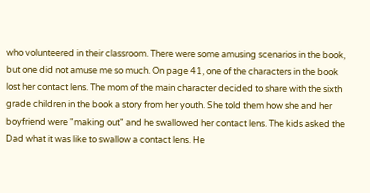who volunteered in their classroom. There were some amusing scenarios in the book, but one did not amuse me so much. On page 41, one of the characters in the book lost her contact lens. The mom of the main character decided to share with the sixth grade children in the book a story from her youth. She told them how she and her boyfriend were "making out" and he swallowed her contact lens. The kids asked the Dad what it was like to swallow a contact lens. He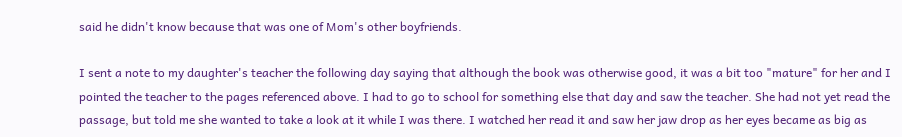said he didn't know because that was one of Mom's other boyfriends.

I sent a note to my daughter's teacher the following day saying that although the book was otherwise good, it was a bit too "mature" for her and I pointed the teacher to the pages referenced above. I had to go to school for something else that day and saw the teacher. She had not yet read the passage, but told me she wanted to take a look at it while I was there. I watched her read it and saw her jaw drop as her eyes became as big as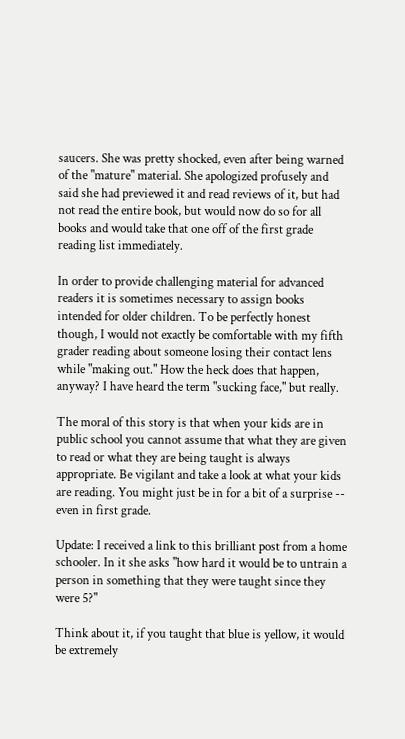saucers. She was pretty shocked, even after being warned of the "mature" material. She apologized profusely and said she had previewed it and read reviews of it, but had not read the entire book, but would now do so for all books and would take that one off of the first grade reading list immediately.

In order to provide challenging material for advanced readers it is sometimes necessary to assign books intended for older children. To be perfectly honest though, I would not exactly be comfortable with my fifth grader reading about someone losing their contact lens while "making out." How the heck does that happen, anyway? I have heard the term "sucking face," but really.

The moral of this story is that when your kids are in public school you cannot assume that what they are given to read or what they are being taught is always appropriate. Be vigilant and take a look at what your kids are reading. You might just be in for a bit of a surprise -- even in first grade.

Update: I received a link to this brilliant post from a home schooler. In it she asks "how hard it would be to untrain a person in something that they were taught since they were 5?"

Think about it, if you taught that blue is yellow, it would be extremely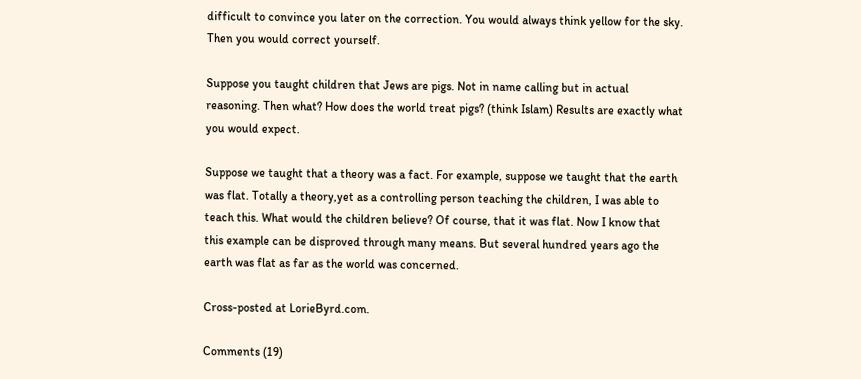difficult to convince you later on the correction. You would always think yellow for the sky. Then you would correct yourself.

Suppose you taught children that Jews are pigs. Not in name calling but in actual reasoning. Then what? How does the world treat pigs? (think Islam) Results are exactly what you would expect.

Suppose we taught that a theory was a fact. For example, suppose we taught that the earth was flat. Totally a theory,yet as a controlling person teaching the children, I was able to teach this. What would the children believe? Of course, that it was flat. Now I know that this example can be disproved through many means. But several hundred years ago the earth was flat as far as the world was concerned.

Cross-posted at LorieByrd.com.

Comments (19)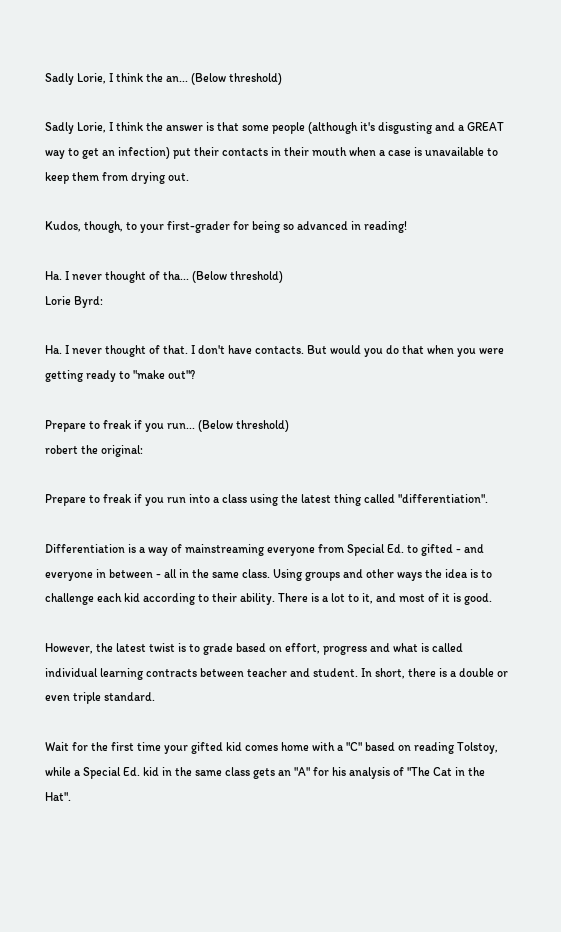Sadly Lorie, I think the an... (Below threshold)

Sadly Lorie, I think the answer is that some people (although it's disgusting and a GREAT way to get an infection) put their contacts in their mouth when a case is unavailable to keep them from drying out.

Kudos, though, to your first-grader for being so advanced in reading!

Ha. I never thought of tha... (Below threshold)
Lorie Byrd:

Ha. I never thought of that. I don't have contacts. But would you do that when you were getting ready to "make out"?

Prepare to freak if you run... (Below threshold)
robert the original:

Prepare to freak if you run into a class using the latest thing called "differentiation".

Differentiation is a way of mainstreaming everyone from Special Ed. to gifted - and everyone in between - all in the same class. Using groups and other ways the idea is to challenge each kid according to their ability. There is a lot to it, and most of it is good.

However, the latest twist is to grade based on effort, progress and what is called individual learning contracts between teacher and student. In short, there is a double or even triple standard.

Wait for the first time your gifted kid comes home with a "C" based on reading Tolstoy, while a Special Ed. kid in the same class gets an "A" for his analysis of "The Cat in the Hat".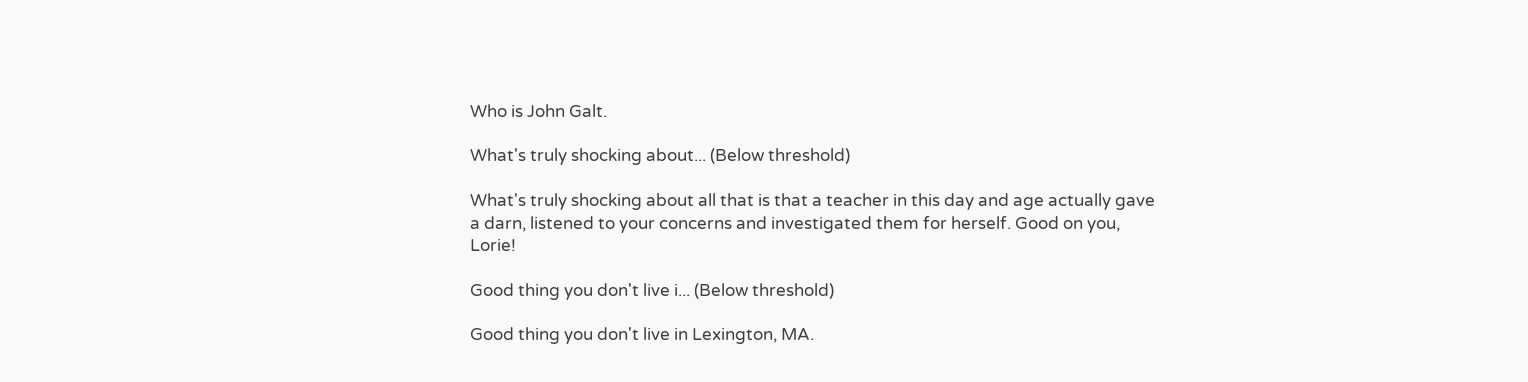Who is John Galt.

What's truly shocking about... (Below threshold)

What's truly shocking about all that is that a teacher in this day and age actually gave a darn, listened to your concerns and investigated them for herself. Good on you, Lorie!

Good thing you don't live i... (Below threshold)

Good thing you don't live in Lexington, MA.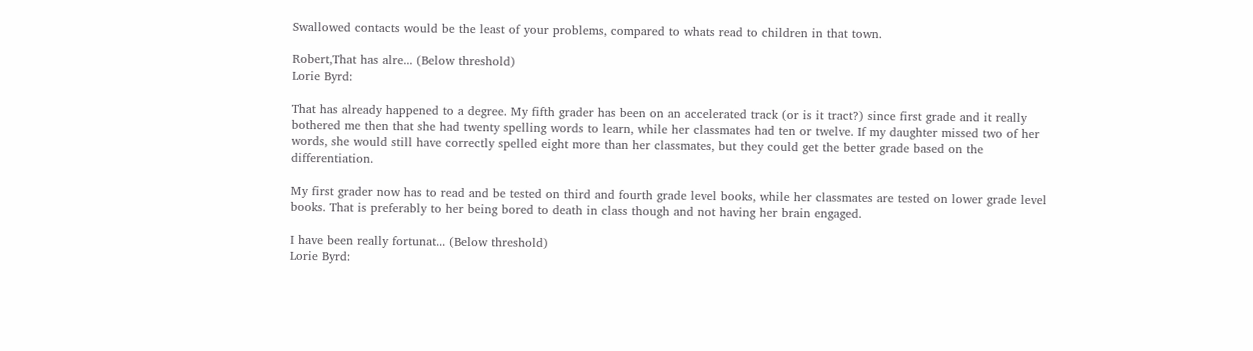Swallowed contacts would be the least of your problems, compared to whats read to children in that town.

Robert,That has alre... (Below threshold)
Lorie Byrd:

That has already happened to a degree. My fifth grader has been on an accelerated track (or is it tract?) since first grade and it really bothered me then that she had twenty spelling words to learn, while her classmates had ten or twelve. If my daughter missed two of her words, she would still have correctly spelled eight more than her classmates, but they could get the better grade based on the differentiation.

My first grader now has to read and be tested on third and fourth grade level books, while her classmates are tested on lower grade level books. That is preferably to her being bored to death in class though and not having her brain engaged.

I have been really fortunat... (Below threshold)
Lorie Byrd: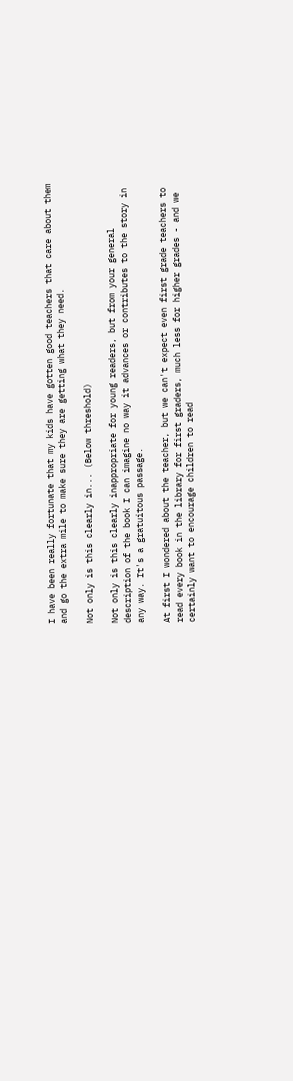I have been really fortunate that my kids have gotten good teachers that care about them and go the extra mile to make sure they are getting what they need.

Not only is this clearly in... (Below threshold)

Not only is this clearly inappropriate for young readers, but from your general description of the book I can imagine no way it advances or contributes to the story in any way. It's a gratuitous passage.

At first I wondered about the teacher, but we can't expect even first grade teachers to read every book in the library for first graders, much less for higher grades - and we certainly want to encourage children to read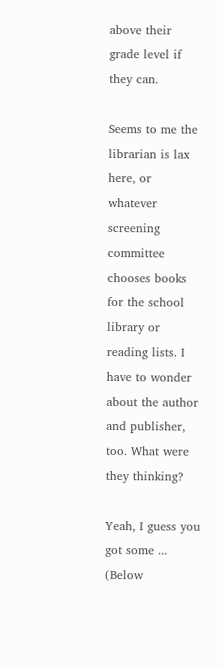above their grade level if they can.

Seems to me the librarian is lax here, or whatever screening committee chooses books for the school library or reading lists. I have to wonder about the author and publisher, too. What were they thinking?

Yeah, I guess you got some ... (Below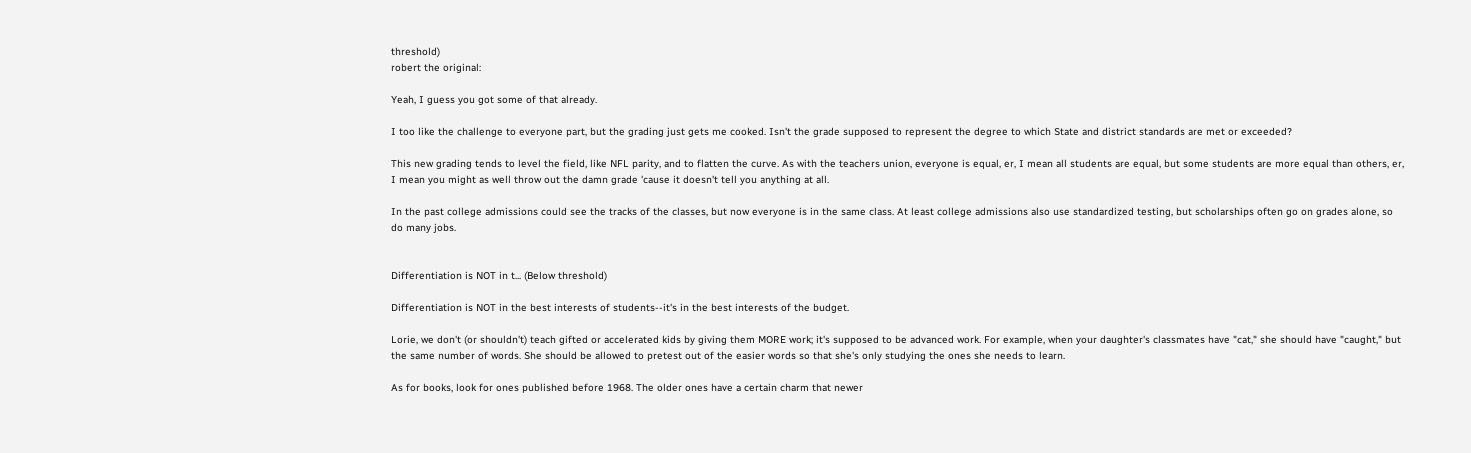threshold)
robert the original:

Yeah, I guess you got some of that already.

I too like the challenge to everyone part, but the grading just gets me cooked. Isn't the grade supposed to represent the degree to which State and district standards are met or exceeded?

This new grading tends to level the field, like NFL parity, and to flatten the curve. As with the teachers union, everyone is equal, er, I mean all students are equal, but some students are more equal than others, er, I mean you might as well throw out the damn grade 'cause it doesn't tell you anything at all.

In the past college admissions could see the tracks of the classes, but now everyone is in the same class. At least college admissions also use standardized testing, but scholarships often go on grades alone, so do many jobs.


Differentiation is NOT in t... (Below threshold)

Differentiation is NOT in the best interests of students--it's in the best interests of the budget.

Lorie, we don't (or shouldn't) teach gifted or accelerated kids by giving them MORE work; it's supposed to be advanced work. For example, when your daughter's classmates have "cat," she should have "caught," but the same number of words. She should be allowed to pretest out of the easier words so that she's only studying the ones she needs to learn.

As for books, look for ones published before 1968. The older ones have a certain charm that newer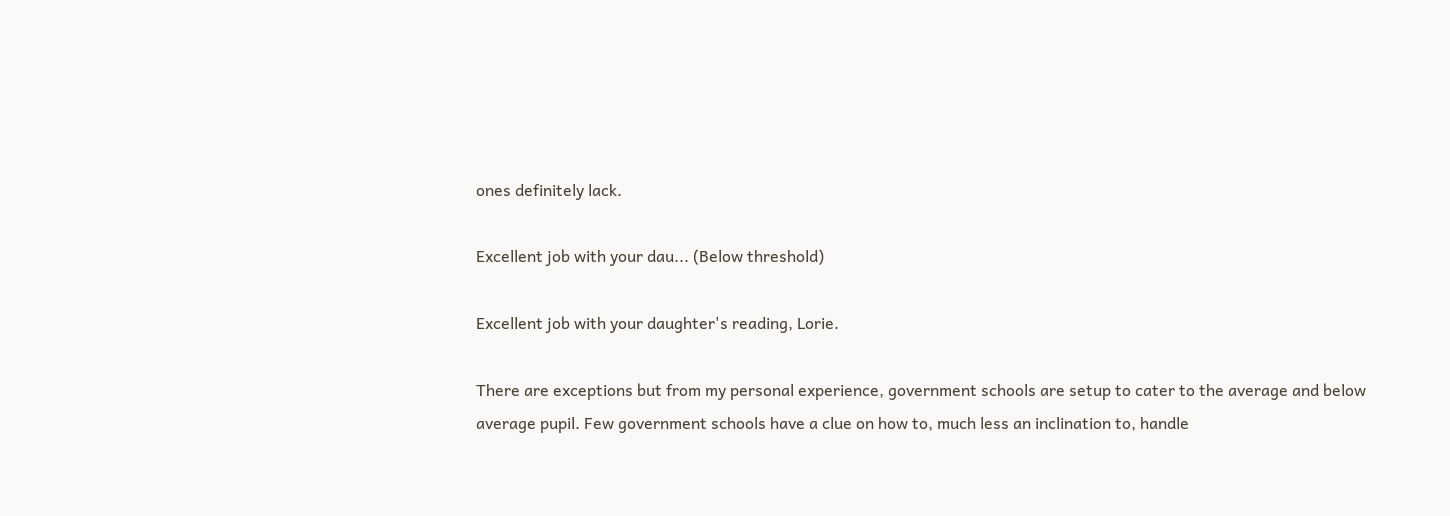ones definitely lack.

Excellent job with your dau... (Below threshold)

Excellent job with your daughter's reading, Lorie.

There are exceptions but from my personal experience, government schools are setup to cater to the average and below average pupil. Few government schools have a clue on how to, much less an inclination to, handle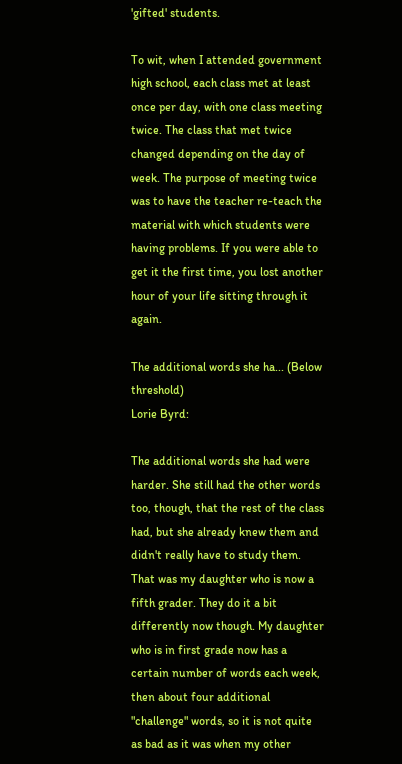'gifted' students.

To wit, when I attended government high school, each class met at least once per day, with one class meeting twice. The class that met twice changed depending on the day of week. The purpose of meeting twice was to have the teacher re-teach the material with which students were having problems. If you were able to get it the first time, you lost another hour of your life sitting through it again.

The additional words she ha... (Below threshold)
Lorie Byrd:

The additional words she had were harder. She still had the other words too, though, that the rest of the class had, but she already knew them and didn't really have to study them. That was my daughter who is now a fifth grader. They do it a bit differently now though. My daughter who is in first grade now has a certain number of words each week, then about four additional "challenge" words, so it is not quite as bad as it was when my other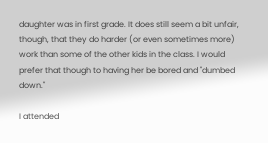daughter was in first grade. It does still seem a bit unfair, though, that they do harder (or even sometimes more) work than some of the other kids in the class. I would prefer that though to having her be bored and "dumbed down."

I attended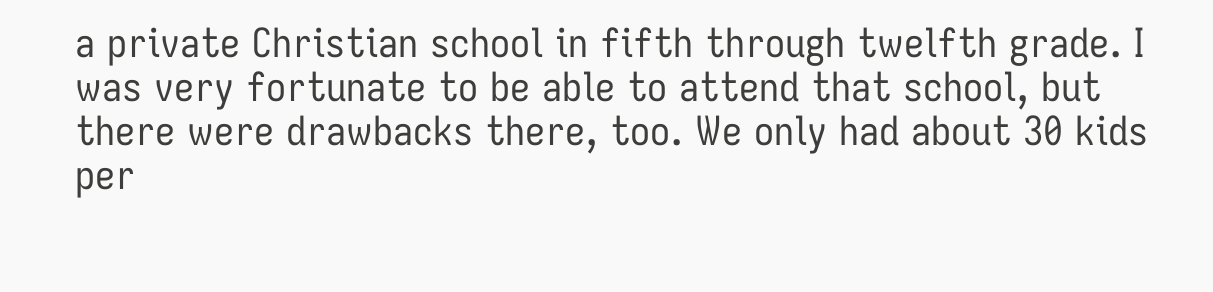a private Christian school in fifth through twelfth grade. I was very fortunate to be able to attend that school, but there were drawbacks there, too. We only had about 30 kids per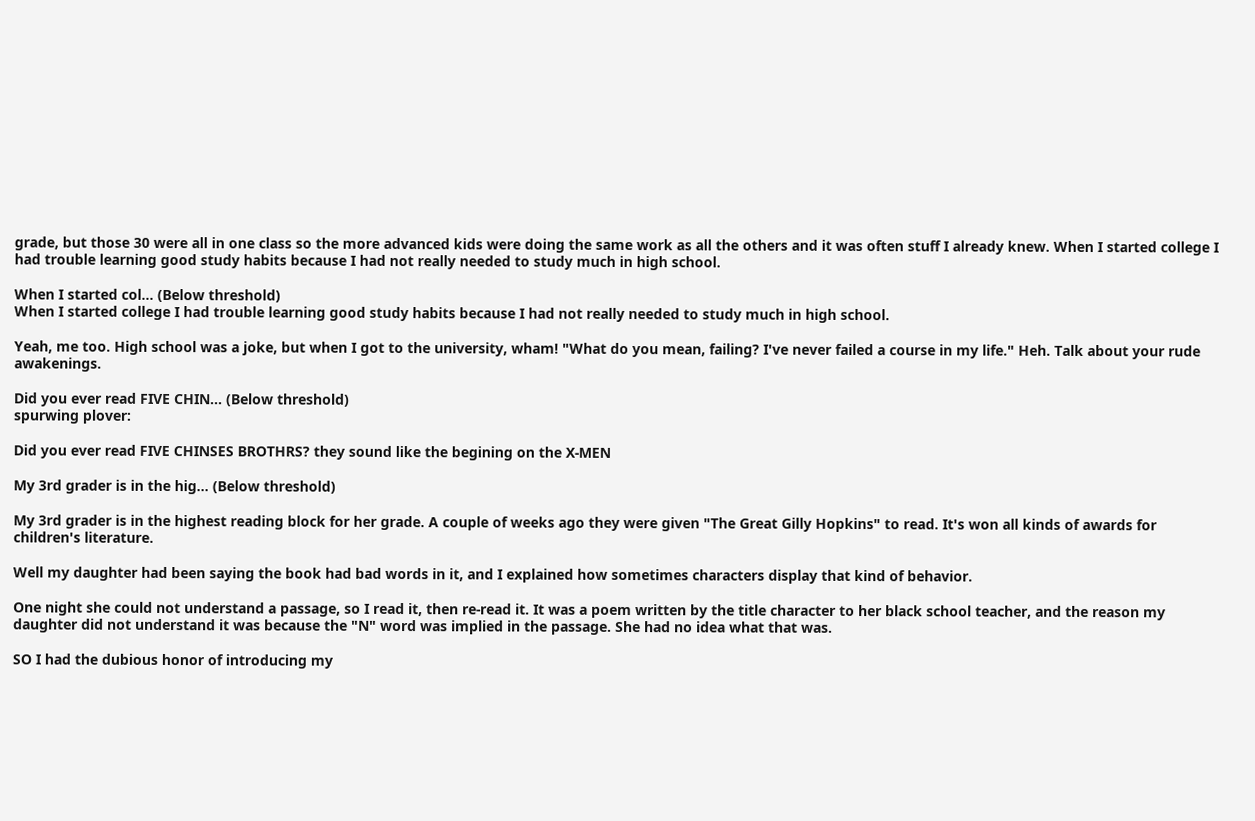grade, but those 30 were all in one class so the more advanced kids were doing the same work as all the others and it was often stuff I already knew. When I started college I had trouble learning good study habits because I had not really needed to study much in high school.

When I started col... (Below threshold)
When I started college I had trouble learning good study habits because I had not really needed to study much in high school.

Yeah, me too. High school was a joke, but when I got to the university, wham! "What do you mean, failing? I've never failed a course in my life." Heh. Talk about your rude awakenings.

Did you ever read FIVE CHIN... (Below threshold)
spurwing plover:

Did you ever read FIVE CHINSES BROTHRS? they sound like the begining on the X-MEN

My 3rd grader is in the hig... (Below threshold)

My 3rd grader is in the highest reading block for her grade. A couple of weeks ago they were given "The Great Gilly Hopkins" to read. It's won all kinds of awards for children's literature.

Well my daughter had been saying the book had bad words in it, and I explained how sometimes characters display that kind of behavior.

One night she could not understand a passage, so I read it, then re-read it. It was a poem written by the title character to her black school teacher, and the reason my daughter did not understand it was because the "N" word was implied in the passage. She had no idea what that was.

SO I had the dubious honor of introducing my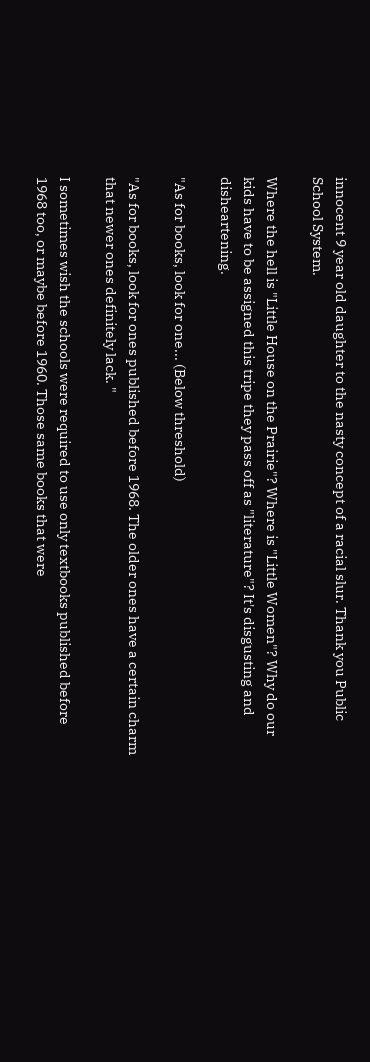innocent 9 year old daughter to the nasty concept of a racial slur. Thank you Public School System.

Where the hell is "Little House on the Prairie"? Where is "Little Women"? Why do our kids have to be assigned this tripe they pass off as "literature"? It's disgusting and disheartening.

"As for books, look for one... (Below threshold)

"As for books, look for ones published before 1968. The older ones have a certain charm that newer ones definitely lack. "

I sometimes wish the schools were required to use only textbooks published before 1968 too, or maybe before 1960. Those same books that were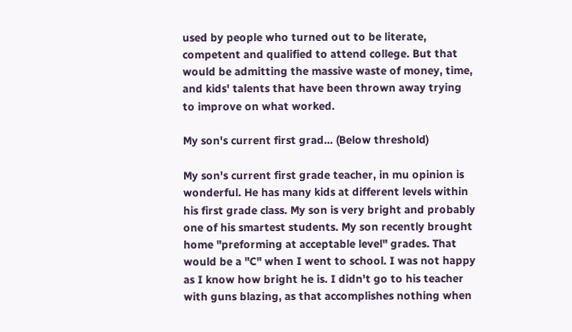used by people who turned out to be literate, competent and qualified to attend college. But that would be admitting the massive waste of money, time, and kids' talents that have been thrown away trying to improve on what worked.

My son's current first grad... (Below threshold)

My son's current first grade teacher, in mu opinion is wonderful. He has many kids at different levels within his first grade class. My son is very bright and probably one of his smartest students. My son recently brought home "preforming at acceptable level" grades. That would be a "C" when I went to school. I was not happy as I know how bright he is. I didn't go to his teacher with guns blazing, as that accomplishes nothing when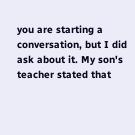you are starting a conversation, but I did ask about it. My son's teacher stated that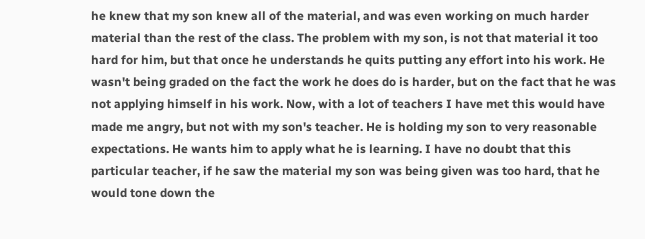he knew that my son knew all of the material, and was even working on much harder material than the rest of the class. The problem with my son, is not that material it too hard for him, but that once he understands he quits putting any effort into his work. He wasn't being graded on the fact the work he does do is harder, but on the fact that he was not applying himself in his work. Now, with a lot of teachers I have met this would have made me angry, but not with my son's teacher. He is holding my son to very reasonable expectations. He wants him to apply what he is learning. I have no doubt that this particular teacher, if he saw the material my son was being given was too hard, that he would tone down the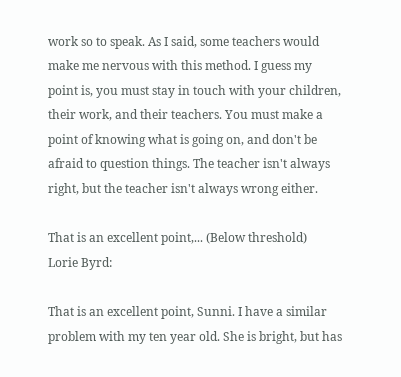work so to speak. As I said, some teachers would make me nervous with this method. I guess my point is, you must stay in touch with your children, their work, and their teachers. You must make a point of knowing what is going on, and don't be afraid to question things. The teacher isn't always right, but the teacher isn't always wrong either.

That is an excellent point,... (Below threshold)
Lorie Byrd:

That is an excellent point, Sunni. I have a similar problem with my ten year old. She is bright, but has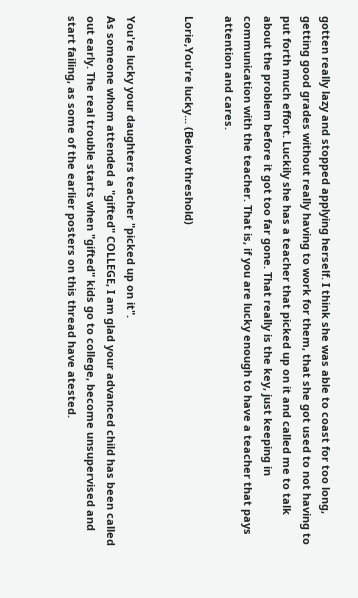gotten really lazy and stopped applying herself. I think she was able to coast for too long, getting good grades without really having to work for them, that she got used to not having to put forth much effort. Luckily she has a teacher that picked up on it and called me to talk about the problem before it got too far gone. That really is the key, just keeping in communication with the teacher. That is, if you are lucky enough to have a teacher that pays attention and cares.

Lorie,You're lucky... (Below threshold)


You're lucky your daughters teacher "picked up on it".
As someone whom attended a "gifted" COLLEGE, I am glad your advanced child has been called out early. The real trouble starts when "gifted" kids go to college, become unsupervised and start failing, as some of the earlier posters on this thread have atested.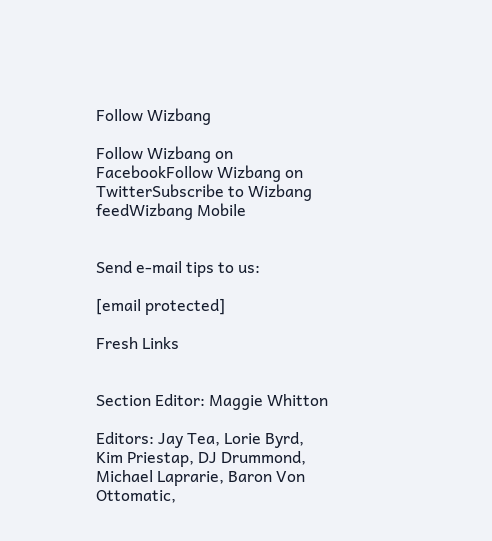Follow Wizbang

Follow Wizbang on FacebookFollow Wizbang on TwitterSubscribe to Wizbang feedWizbang Mobile


Send e-mail tips to us:

[email protected]

Fresh Links


Section Editor: Maggie Whitton

Editors: Jay Tea, Lorie Byrd, Kim Priestap, DJ Drummond, Michael Laprarie, Baron Von Ottomatic,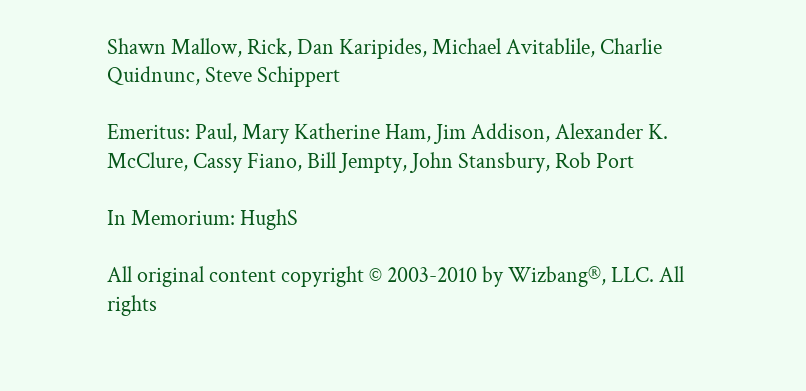Shawn Mallow, Rick, Dan Karipides, Michael Avitablile, Charlie Quidnunc, Steve Schippert

Emeritus: Paul, Mary Katherine Ham, Jim Addison, Alexander K. McClure, Cassy Fiano, Bill Jempty, John Stansbury, Rob Port

In Memorium: HughS

All original content copyright © 2003-2010 by Wizbang®, LLC. All rights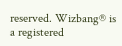reserved. Wizbang® is a registered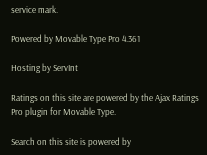service mark.

Powered by Movable Type Pro 4.361

Hosting by ServInt

Ratings on this site are powered by the Ajax Ratings Pro plugin for Movable Type.

Search on this site is powered by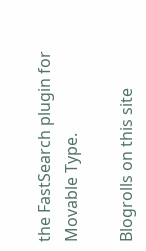the FastSearch plugin for Movable Type.

Blogrolls on this site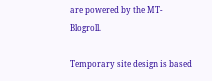are powered by the MT-Blogroll.

Temporary site design is based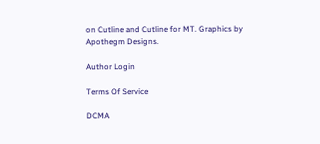on Cutline and Cutline for MT. Graphics by Apothegm Designs.

Author Login

Terms Of Service

DCMA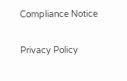Compliance Notice

Privacy Policy